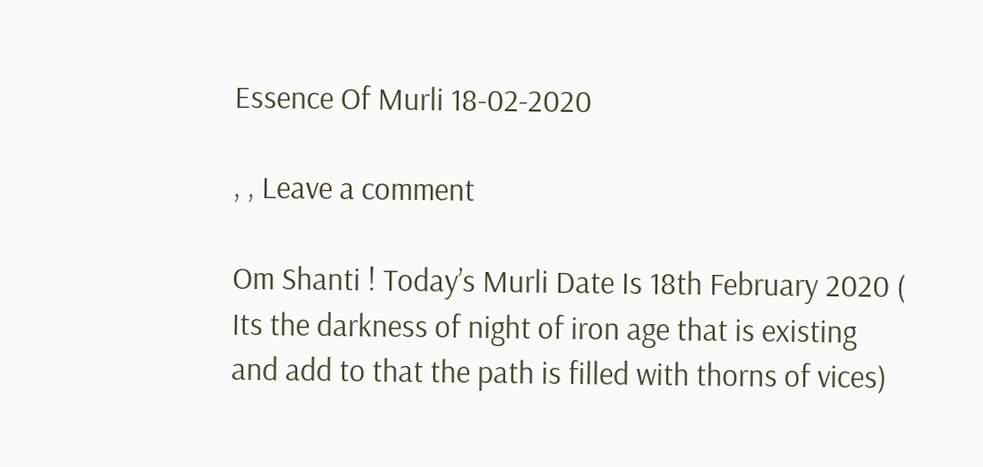Essence Of Murli 18-02-2020

, , Leave a comment

Om Shanti ! Today’s Murli Date Is 18th February 2020 ( Its the darkness of night of iron age that is existing
and add to that the path is filled with thorns of vices)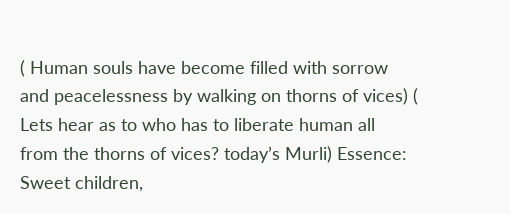( Human souls have become filled with sorrow
and peacelessness by walking on thorns of vices) ( Lets hear as to who has to liberate human all
from the thorns of vices? today’s Murli) Essence: Sweet children,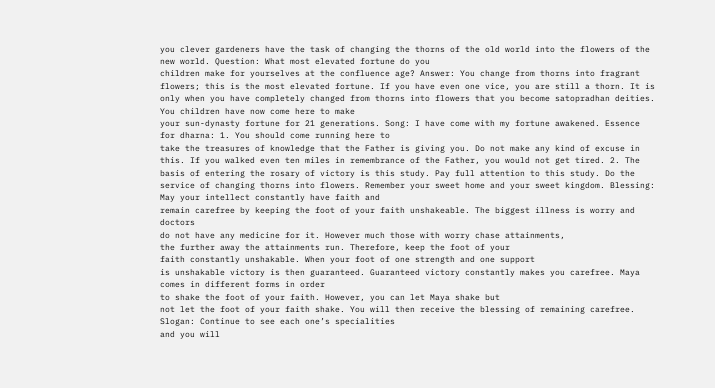you clever gardeners have the task of changing the thorns of the old world into the flowers of the new world. Question: What most elevated fortune do you
children make for yourselves at the confluence age? Answer: You change from thorns into fragrant
flowers; this is the most elevated fortune. If you have even one vice, you are still a thorn. It is only when you have completely changed from thorns into flowers that you become satopradhan deities. You children have now come here to make
your sun-dynasty fortune for 21 generations. Song: I have come with my fortune awakened. Essence for dharna: 1. You should come running here to
take the treasures of knowledge that the Father is giving you. Do not make any kind of excuse in this. If you walked even ten miles in remembrance of the Father, you would not get tired. 2. The basis of entering the rosary of victory is this study. Pay full attention to this study. Do the
service of changing thorns into flowers. Remember your sweet home and your sweet kingdom. Blessing: May your intellect constantly have faith and
remain carefree by keeping the foot of your faith unshakeable. The biggest illness is worry and doctors
do not have any medicine for it. However much those with worry chase attainments,
the further away the attainments run. Therefore, keep the foot of your
faith constantly unshakable. When your foot of one strength and one support
is unshakable victory is then guaranteed. Guaranteed victory constantly makes you carefree. Maya comes in different forms in order
to shake the foot of your faith. However, you can let Maya shake but
not let the foot of your faith shake. You will then receive the blessing of remaining carefree. Slogan: Continue to see each one’s specialities
and you will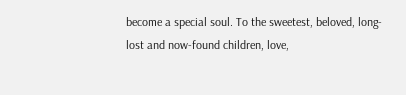become a special soul. To the sweetest, beloved, long-lost and now-found children, love,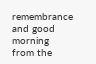remembrance and good morning from the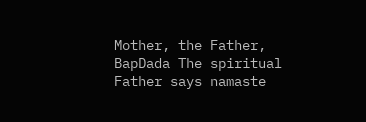Mother, the Father, BapDada The spiritual Father says namaste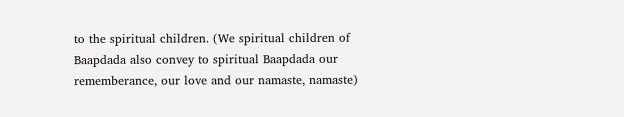to the spiritual children. (We spiritual children of Baapdada also convey to spiritual Baapdada our rememberance, our love and our namaste, namaste)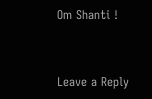Om Shanti !


Leave a Reply